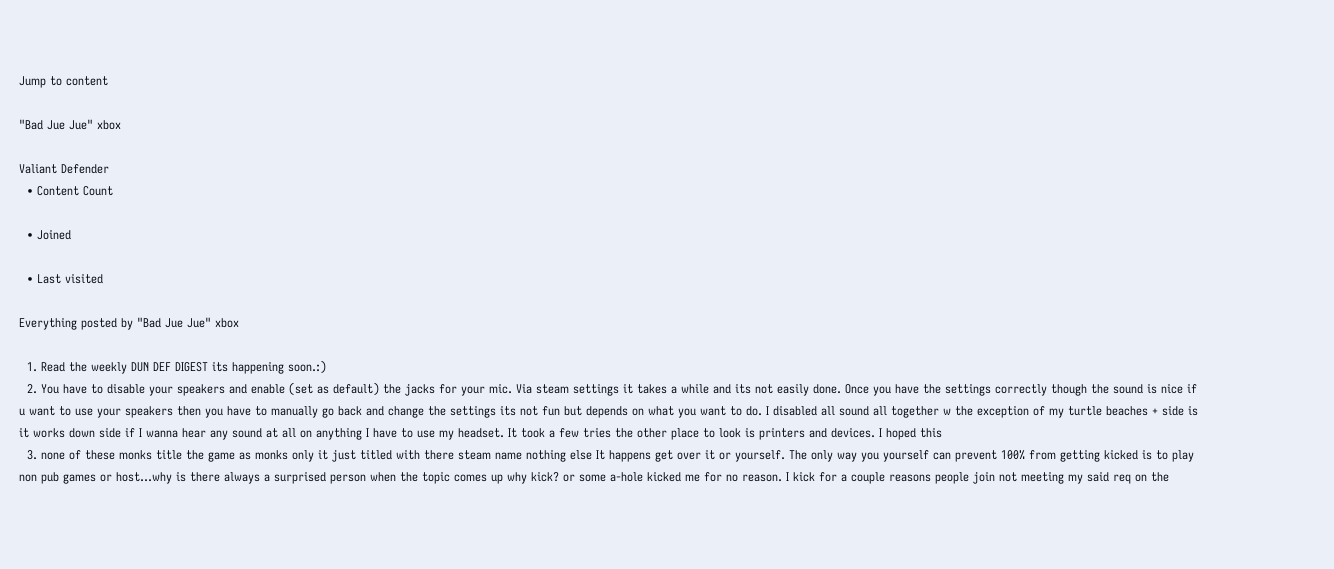Jump to content

"Bad Jue Jue" xbox

Valiant Defender
  • Content Count

  • Joined

  • Last visited

Everything posted by "Bad Jue Jue" xbox

  1. Read the weekly DUN DEF DIGEST its happening soon.:)
  2. You have to disable your speakers and enable (set as default) the jacks for your mic. Via steam settings it takes a while and its not easily done. Once you have the settings correctly though the sound is nice if u want to use your speakers then you have to manually go back and change the settings its not fun but depends on what you want to do. I disabled all sound all together w the exception of my turtle beaches + side is it works down side if I wanna hear any sound at all on anything I have to use my headset. It took a few tries the other place to look is printers and devices. I hoped this
  3. none of these monks title the game as monks only it just titled with there steam name nothing else It happens get over it or yourself. The only way you yourself can prevent 100% from getting kicked is to play non pub games or host...why is there always a surprised person when the topic comes up why kick? or some a-hole kicked me for no reason. I kick for a couple reasons people join not meeting my said req on the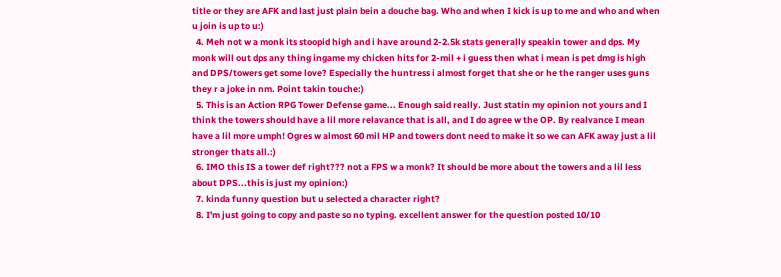title or they are AFK and last just plain bein a douche bag. Who and when I kick is up to me and who and when u join is up to u:)
  4. Meh not w a monk its stoopid high and i have around 2-2.5k stats generally speakin tower and dps. My monk will out dps any thing ingame my chicken hits for 2-mil + i guess then what i mean is pet dmg is high and DPS/towers get some love? Especially the huntress i almost forget that she or he the ranger uses guns they r a joke in nm. Point takin touche:)
  5. This is an Action RPG Tower Defense game... Enough said really. Just statin my opinion not yours and I think the towers should have a lil more relavance that is all, and I do agree w the OP. By realvance I mean have a lil more umph! Ogres w almost 60 mil HP and towers dont need to make it so we can AFK away just a lil stronger thats all.:)
  6. IMO this IS a tower def right??? not a FPS w a monk? It should be more about the towers and a lil less about DPS...this is just my opinion:)
  7. kinda funny question but u selected a character right?
  8. I'm just going to copy and paste so no typing. excellent answer for the question posted 10/10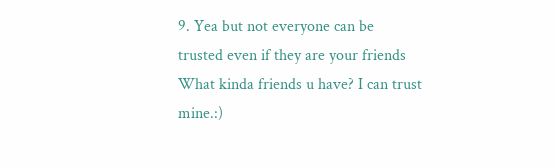9. Yea but not everyone can be trusted even if they are your friends What kinda friends u have? I can trust mine.:)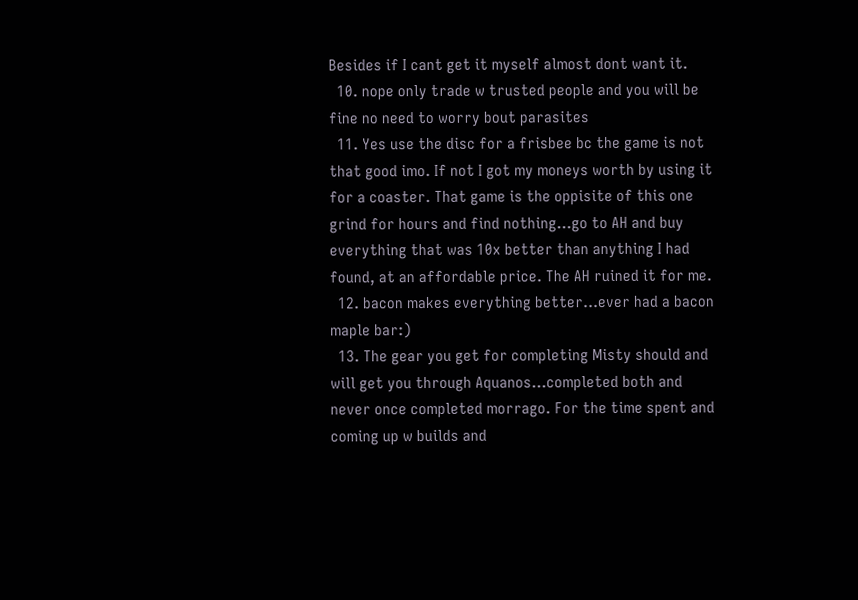Besides if I cant get it myself almost dont want it.
  10. nope only trade w trusted people and you will be fine no need to worry bout parasites
  11. Yes use the disc for a frisbee bc the game is not that good imo. If not I got my moneys worth by using it for a coaster. That game is the oppisite of this one grind for hours and find nothing...go to AH and buy everything that was 10x better than anything I had found, at an affordable price. The AH ruined it for me.
  12. bacon makes everything better...ever had a bacon maple bar:)
  13. The gear you get for completing Misty should and will get you through Aquanos...completed both and never once completed morrago. For the time spent and coming up w builds and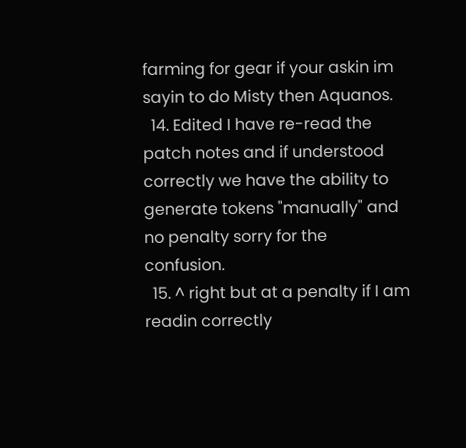farming for gear if your askin im sayin to do Misty then Aquanos.
  14. Edited I have re-read the patch notes and if understood correctly we have the ability to generate tokens "manually" and no penalty sorry for the confusion.
  15. ^ right but at a penalty if I am readin correctly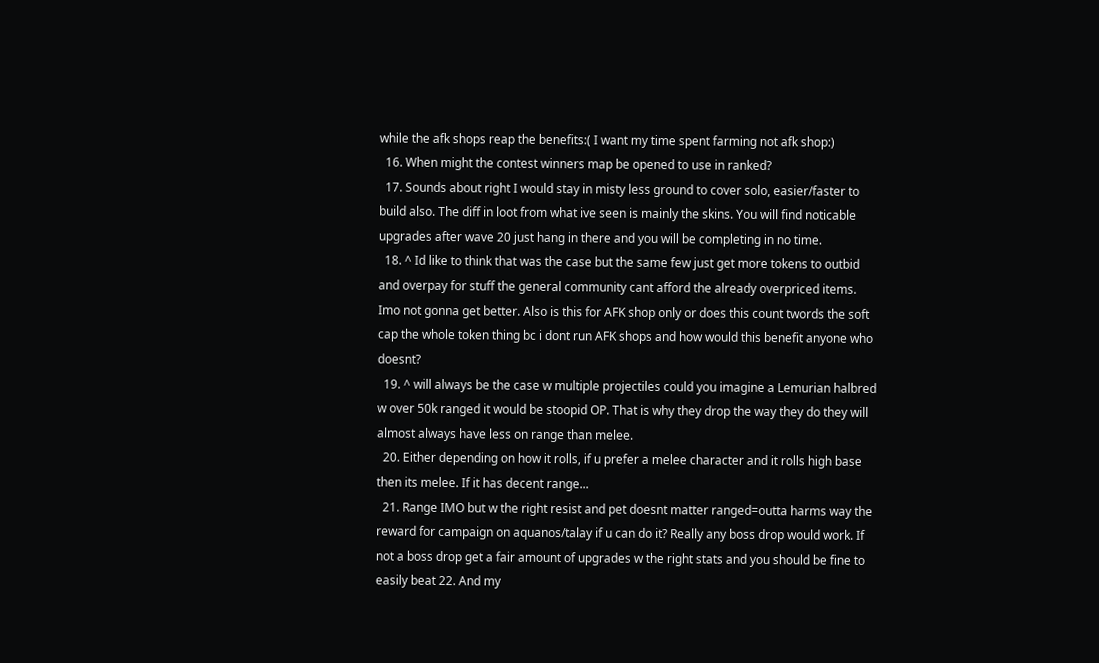while the afk shops reap the benefits:( I want my time spent farming not afk shop:)
  16. When might the contest winners map be opened to use in ranked?
  17. Sounds about right I would stay in misty less ground to cover solo, easier/faster to build also. The diff in loot from what ive seen is mainly the skins. You will find noticable upgrades after wave 20 just hang in there and you will be completing in no time.
  18. ^ Id like to think that was the case but the same few just get more tokens to outbid and overpay for stuff the general community cant afford the already overpriced items. Imo not gonna get better. Also is this for AFK shop only or does this count twords the soft cap the whole token thing bc i dont run AFK shops and how would this benefit anyone who doesnt?
  19. ^ will always be the case w multiple projectiles could you imagine a Lemurian halbred w over 50k ranged it would be stoopid OP. That is why they drop the way they do they will almost always have less on range than melee.
  20. Either depending on how it rolls, if u prefer a melee character and it rolls high base then its melee. If it has decent range...
  21. Range IMO but w the right resist and pet doesnt matter ranged=outta harms way the reward for campaign on aquanos/talay if u can do it? Really any boss drop would work. If not a boss drop get a fair amount of upgrades w the right stats and you should be fine to easily beat 22. And my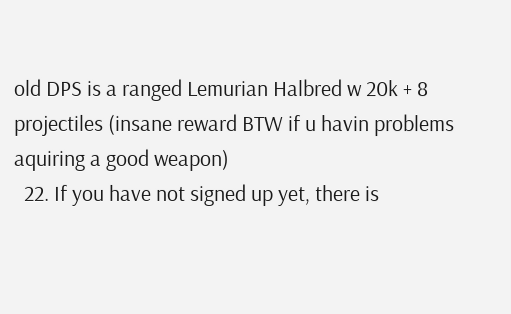old DPS is a ranged Lemurian Halbred w 20k + 8 projectiles (insane reward BTW if u havin problems aquiring a good weapon)
  22. If you have not signed up yet, there is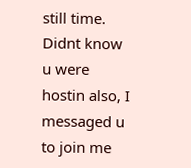still time. Didnt know u were hostin also, I messaged u to join me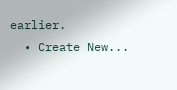earlier.
  • Create New...